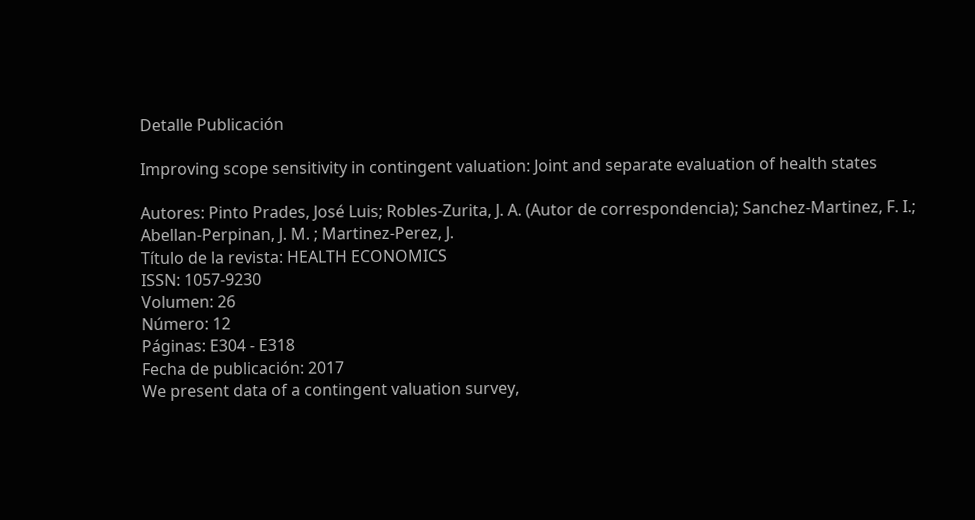Detalle Publicación

Improving scope sensitivity in contingent valuation: Joint and separate evaluation of health states

Autores: Pinto Prades, José Luis; Robles-Zurita, J. A. (Autor de correspondencia); Sanchez-Martinez, F. I.; Abellan-Perpinan, J. M. ; Martinez-Perez, J.
Título de la revista: HEALTH ECONOMICS
ISSN: 1057-9230
Volumen: 26
Número: 12
Páginas: E304 - E318
Fecha de publicación: 2017
We present data of a contingent valuation survey,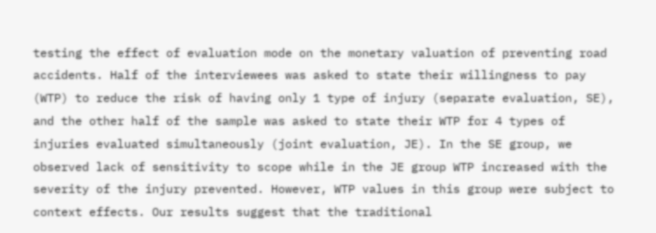testing the effect of evaluation mode on the monetary valuation of preventing road accidents. Half of the interviewees was asked to state their willingness to pay (WTP) to reduce the risk of having only 1 type of injury (separate evaluation, SE), and the other half of the sample was asked to state their WTP for 4 types of injuries evaluated simultaneously (joint evaluation, JE). In the SE group, we observed lack of sensitivity to scope while in the JE group WTP increased with the severity of the injury prevented. However, WTP values in this group were subject to context effects. Our results suggest that the traditional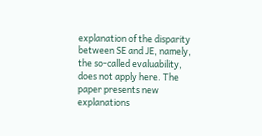explanation of the disparity between SE and JE, namely, the so-called evaluability, does not apply here. The paper presents new explanations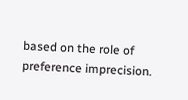based on the role of preference imprecision.